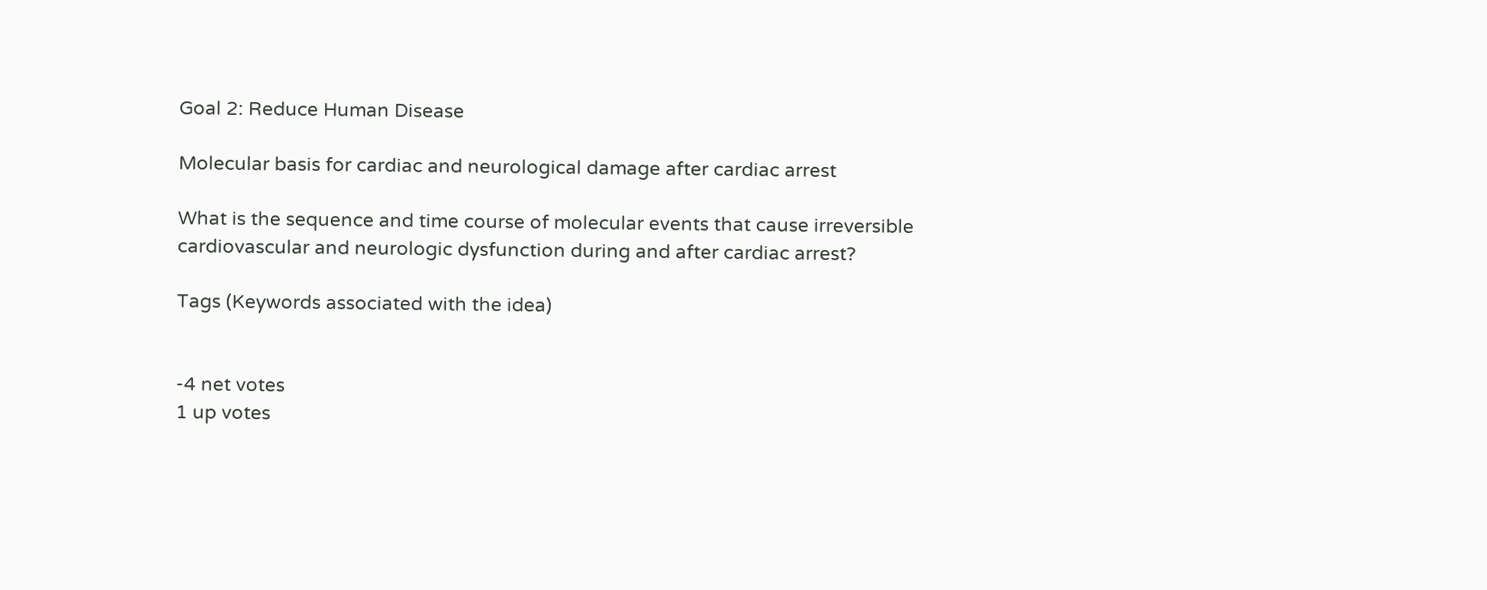Goal 2: Reduce Human Disease

Molecular basis for cardiac and neurological damage after cardiac arrest

What is the sequence and time course of molecular events that cause irreversible cardiovascular and neurologic dysfunction during and after cardiac arrest?

Tags (Keywords associated with the idea)


-4 net votes
1 up votes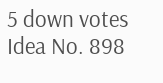5 down votes
Idea No. 898